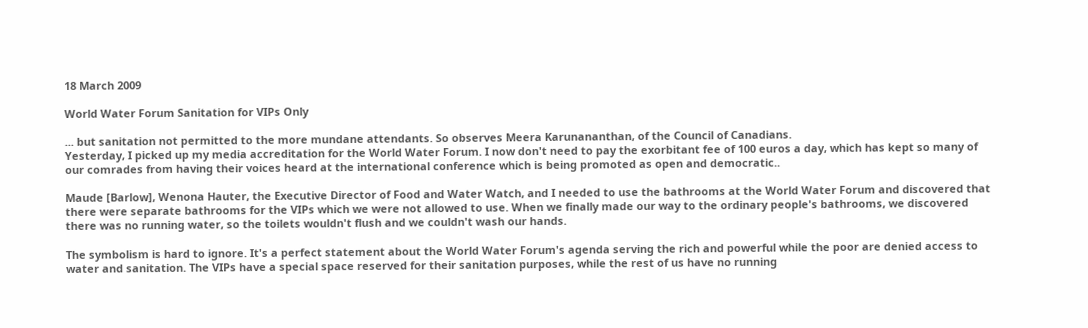18 March 2009

World Water Forum Sanitation for VIPs Only

... but sanitation not permitted to the more mundane attendants. So observes Meera Karunananthan, of the Council of Canadians.
Yesterday, I picked up my media accreditation for the World Water Forum. I now don't need to pay the exorbitant fee of 100 euros a day, which has kept so many of our comrades from having their voices heard at the international conference which is being promoted as open and democratic..

Maude [Barlow], Wenona Hauter, the Executive Director of Food and Water Watch, and I needed to use the bathrooms at the World Water Forum and discovered that there were separate bathrooms for the VIPs which we were not allowed to use. When we finally made our way to the ordinary people's bathrooms, we discovered there was no running water, so the toilets wouldn't flush and we couldn't wash our hands.

The symbolism is hard to ignore. It's a perfect statement about the World Water Forum's agenda serving the rich and powerful while the poor are denied access to water and sanitation. The VIPs have a special space reserved for their sanitation purposes, while the rest of us have no running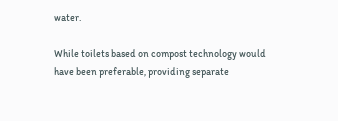water.

While toilets based on compost technology would have been preferable, providing separate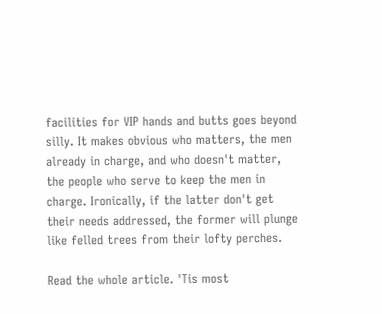facilities for VIP hands and butts goes beyond silly. It makes obvious who matters, the men already in charge, and who doesn't matter, the people who serve to keep the men in charge. Ironically, if the latter don't get their needs addressed, the former will plunge like felled trees from their lofty perches.

Read the whole article. 'Tis most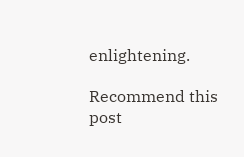enlightening.

Recommend this post